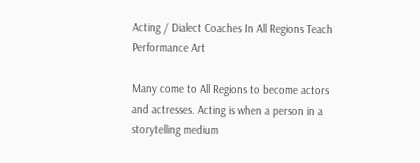Acting / Dialect Coaches In All Regions Teach Performance Art

Many come to All Regions to become actors and actresses. Acting is when a person in a storytelling medium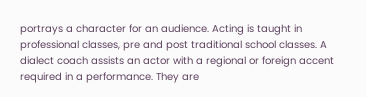portrays a character for an audience. Acting is taught in professional classes, pre and post traditional school classes. A dialect coach assists an actor with a regional or foreign accent required in a performance. They are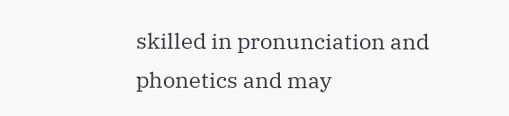skilled in pronunciation and phonetics and may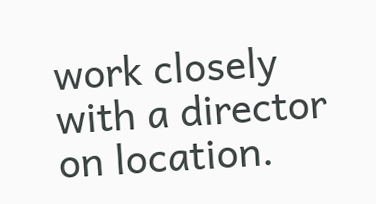work closely with a director on location.